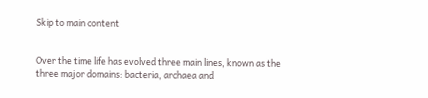Skip to main content


Over the time life has evolved three main lines, known as the three major domains: bacteria, archaea and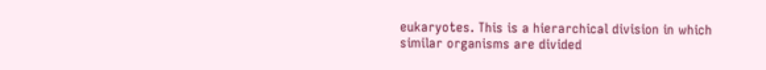eukaryotes. This is a hierarchical division in which similar organisms are divided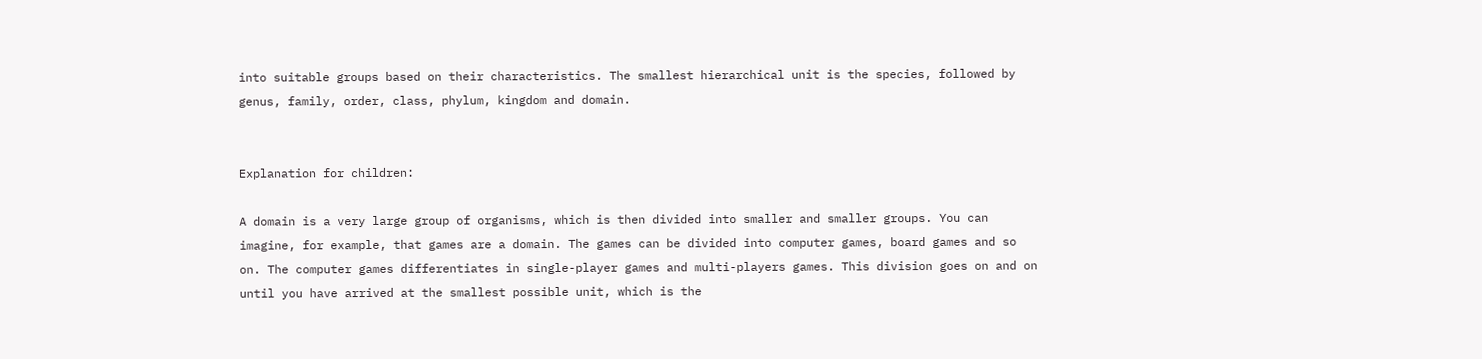into suitable groups based on their characteristics. The smallest hierarchical unit is the species, followed by genus, family, order, class, phylum, kingdom and domain.


Explanation for children:

A domain is a very large group of organisms, which is then divided into smaller and smaller groups. You can imagine, for example, that games are a domain. The games can be divided into computer games, board games and so on. The computer games differentiates in single-player games and multi-players games. This division goes on and on until you have arrived at the smallest possible unit, which is the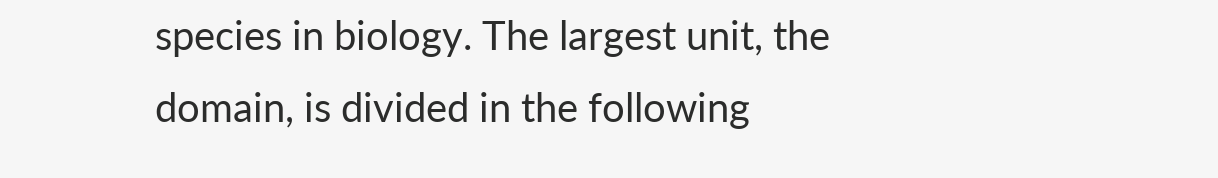species in biology. The largest unit, the domain, is divided in the following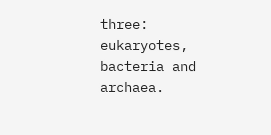three: eukaryotes, bacteria and archaea.